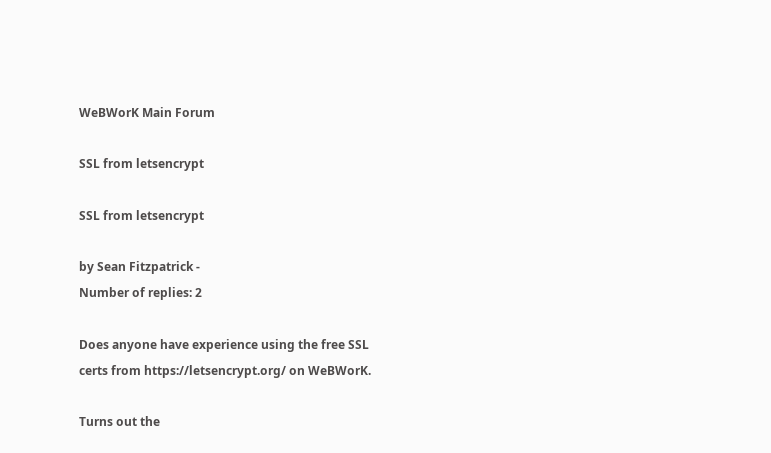WeBWorK Main Forum

SSL from letsencrypt

SSL from letsencrypt

by Sean Fitzpatrick -
Number of replies: 2

Does anyone have experience using the free SSL certs from https://letsencrypt.org/ on WeBWorK.

Turns out the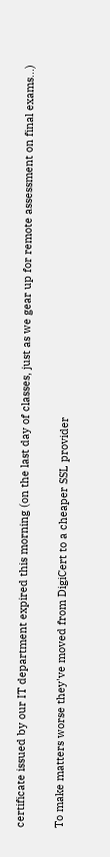certificate issued by our IT department expired this morning (on the last day of classes, just as we gear up for remote assessment on final exams...)

To make matters worse they've moved from DigiCert to a cheaper SSL provider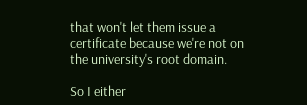that won't let them issue a certificate because we're not on the university's root domain.

So I either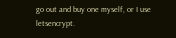go out and buy one myself, or I use letsencrypt.